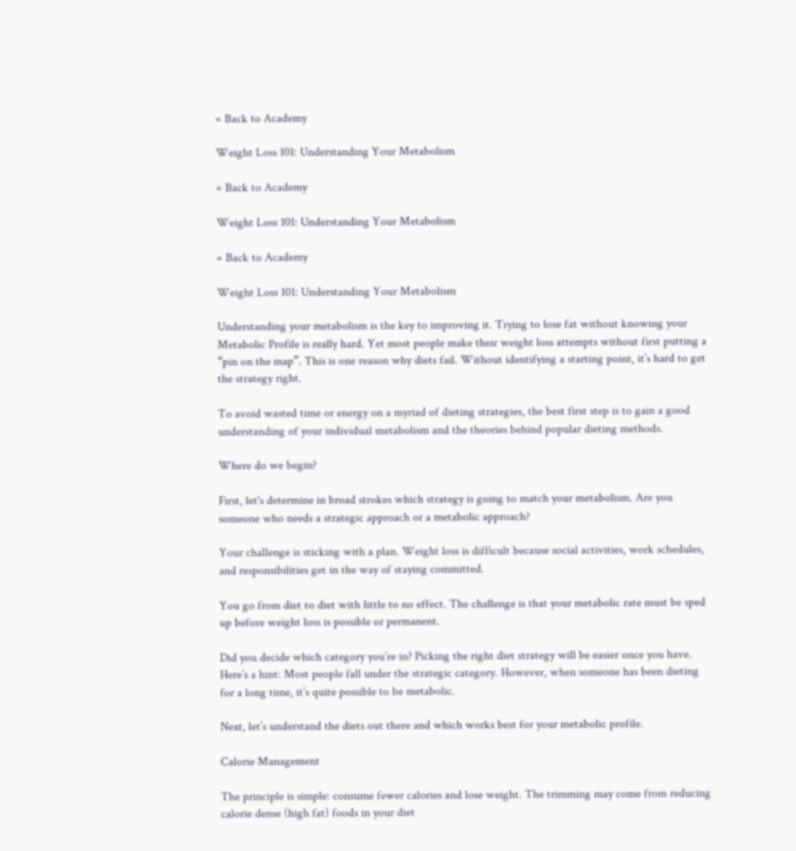« Back to Academy

Weight Loss 101: Understanding Your Metabolism

« Back to Academy

Weight Loss 101: Understanding Your Metabolism

« Back to Academy

Weight Loss 101: Understanding Your Metabolism

Understanding your metabolism is the key to improving it. Trying to lose fat without knowing your Metabolic Profile is really hard. Yet most people make their weight loss attempts without first putting a “pin on the map”. This is one reason why diets fail. Without identifying a starting point, it’s hard to get the strategy right.

To avoid wasted time or energy on a myriad of dieting strategies, the best first step is to gain a good understanding of your individual metabolism and the theories behind popular dieting methods.

Where do we begin?

First, let's determine in broad strokes which strategy is going to match your metabolism. Are you someone who needs a strategic approach or a metabolic approach?

Your challenge is sticking with a plan. Weight loss is difficult because social activities, work schedules, and responsibilities get in the way of staying committed.

You go from diet to diet with little to no effect. The challenge is that your metabolic rate must be sped up before weight loss is possible or permanent.

Did you decide which category you’re in? Picking the right diet strategy will be easier once you have. Here’s a hint: Most people fall under the strategic category. However, when someone has been dieting for a long time, it’s quite possible to be metabolic.

Next, let’s understand the diets out there and which works best for your metabolic profile.

Calorie Management

The principle is simple: consume fewer calories and lose weight. The trimming may come from reducing calorie dense (high fat) foods in your diet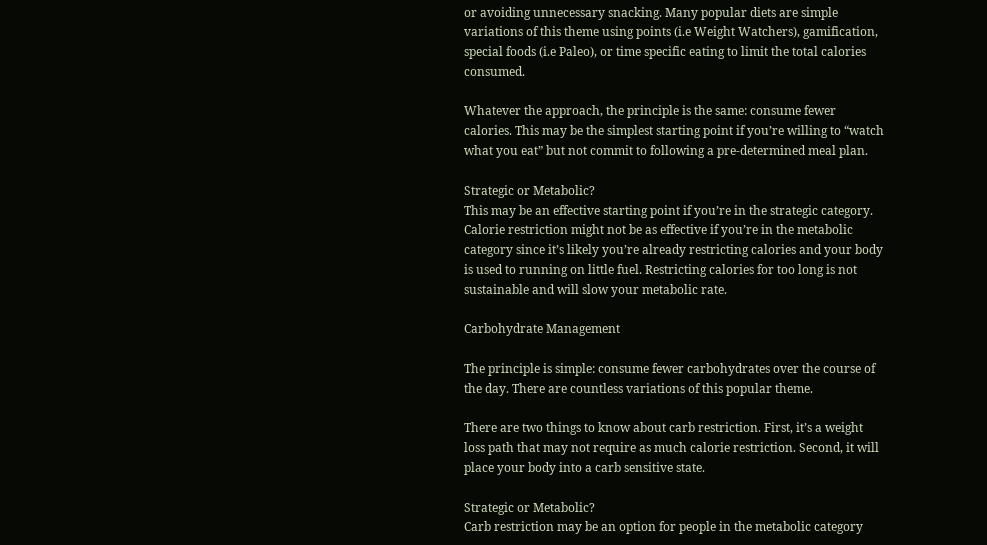or avoiding unnecessary snacking. Many popular diets are simple variations of this theme using points (i.e Weight Watchers), gamification, special foods (i.e Paleo), or time specific eating to limit the total calories consumed.

Whatever the approach, the principle is the same: consume fewer calories. This may be the simplest starting point if you’re willing to “watch what you eat” but not commit to following a pre-determined meal plan.

Strategic or Metabolic?
This may be an effective starting point if you’re in the strategic category. Calorie restriction might not be as effective if you’re in the metabolic category since it’s likely you’re already restricting calories and your body is used to running on little fuel. Restricting calories for too long is not sustainable and will slow your metabolic rate.

Carbohydrate Management

The principle is simple: consume fewer carbohydrates over the course of the day. There are countless variations of this popular theme.

There are two things to know about carb restriction. First, it’s a weight loss path that may not require as much calorie restriction. Second, it will place your body into a carb sensitive state.

Strategic or Metabolic?
Carb restriction may be an option for people in the metabolic category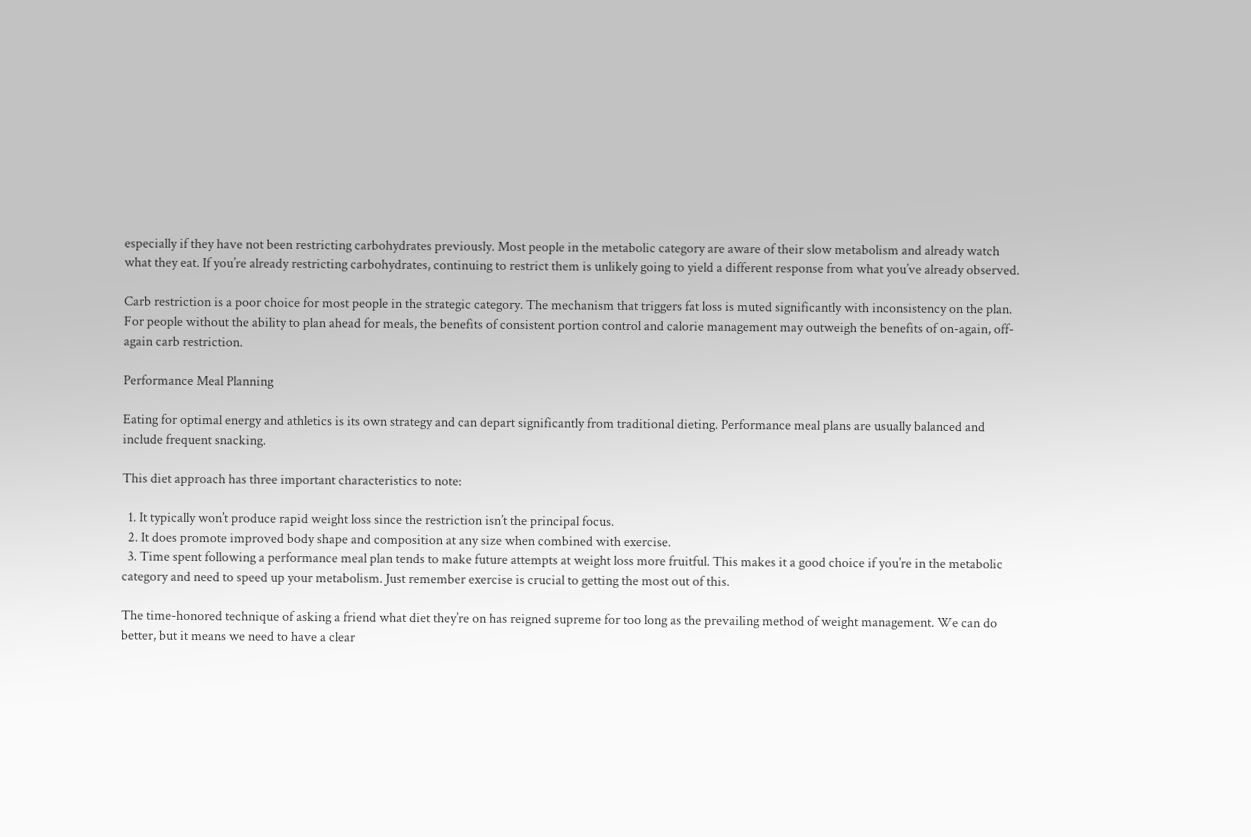especially if they have not been restricting carbohydrates previously. Most people in the metabolic category are aware of their slow metabolism and already watch what they eat. If you’re already restricting carbohydrates, continuing to restrict them is unlikely going to yield a different response from what you’ve already observed.

Carb restriction is a poor choice for most people in the strategic category. The mechanism that triggers fat loss is muted significantly with inconsistency on the plan. For people without the ability to plan ahead for meals, the benefits of consistent portion control and calorie management may outweigh the benefits of on-again, off-again carb restriction.

Performance Meal Planning

Eating for optimal energy and athletics is its own strategy and can depart significantly from traditional dieting. Performance meal plans are usually balanced and include frequent snacking.

This diet approach has three important characteristics to note:

  1. It typically won’t produce rapid weight loss since the restriction isn’t the principal focus.
  2. It does promote improved body shape and composition at any size when combined with exercise.
  3. Time spent following a performance meal plan tends to make future attempts at weight loss more fruitful. This makes it a good choice if you’re in the metabolic category and need to speed up your metabolism. Just remember exercise is crucial to getting the most out of this.

The time-honored technique of asking a friend what diet they’re on has reigned supreme for too long as the prevailing method of weight management. We can do better, but it means we need to have a clear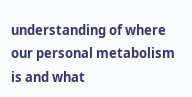understanding of where our personal metabolism is and what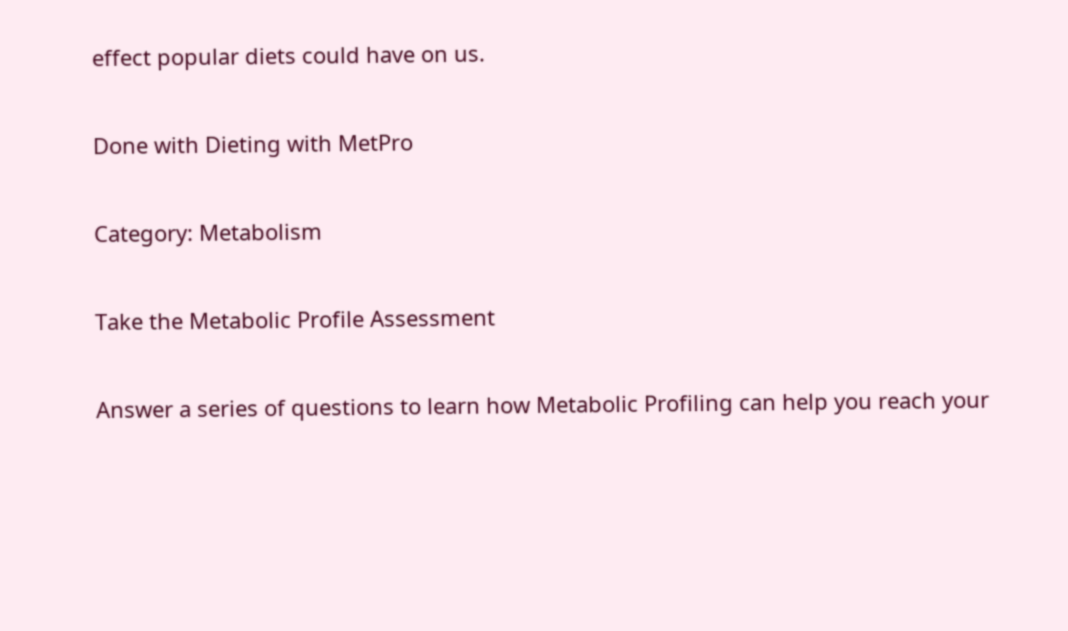effect popular diets could have on us.

Done with Dieting with MetPro

Category: Metabolism

Take the Metabolic Profile Assessment

Answer a series of questions to learn how Metabolic Profiling can help you reach your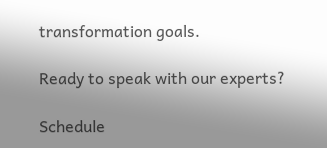transformation goals.

Ready to speak with our experts?

Schedule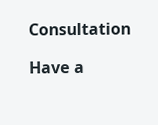Consultation

Have a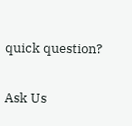quick question?

Ask Us